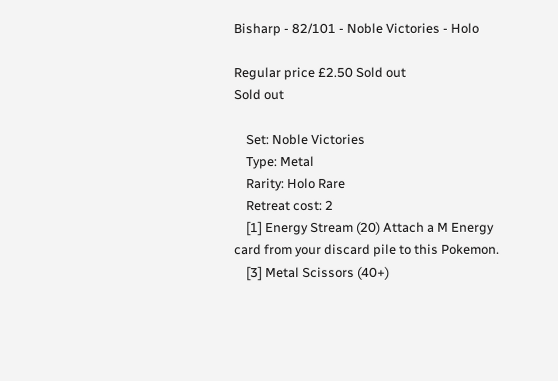Bisharp - 82/101 - Noble Victories - Holo

Regular price £2.50 Sold out
Sold out

    Set: Noble Victories
    Type: Metal
    Rarity: Holo Rare
    Retreat cost: 2
    [1] Energy Stream (20) Attach a M Energy card from your discard pile to this Pokemon.
    [3] Metal Scissors (40+)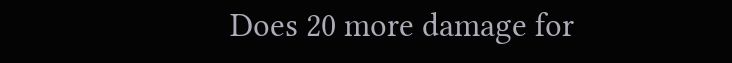Does 20 more damage for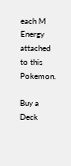each M Energy attached to this Pokemon.

Buy a Deck